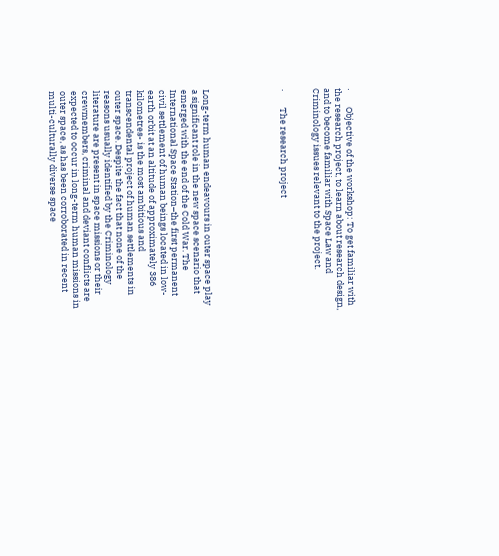·        Objective of the workshop: To get familiar with the research project, to learn about research design, and to become familiar with Space Law and Criminology issues relevant to the project.


·        The research project






Long-term human endeavours in outer space play a significant role in the new space scenario that emerged with the end of the Cold War. The International Space Station–the first permanent civil settlement of human beings located in low-earth orbit at an altitude of approximately 386 kilometres- is the most ambitious and transcendental project of human settlements in outer space. Despite the fact that none of the reasons usually identified by the Criminology literature are present in space missions or their crewmembers, criminal and deviant conflicts are expected to occur in long-term human missions in outer space, as has been corroborated in recent multi-culturally diverse space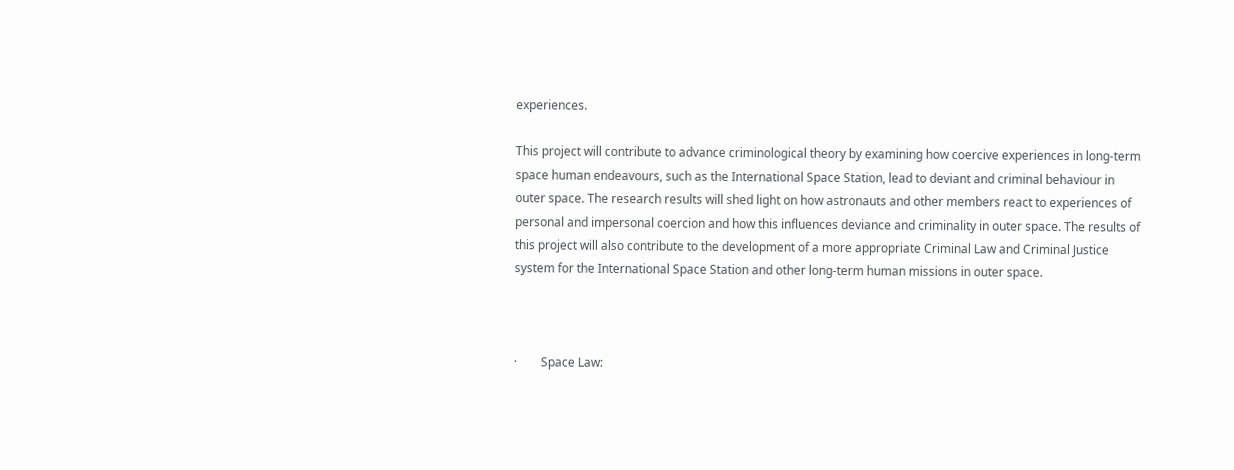experiences.

This project will contribute to advance criminological theory by examining how coercive experiences in long-term space human endeavours, such as the International Space Station, lead to deviant and criminal behaviour in outer space. The research results will shed light on how astronauts and other members react to experiences of personal and impersonal coercion and how this influences deviance and criminality in outer space. The results of this project will also contribute to the development of a more appropriate Criminal Law and Criminal Justice system for the International Space Station and other long-term human missions in outer space.



·        Space Law: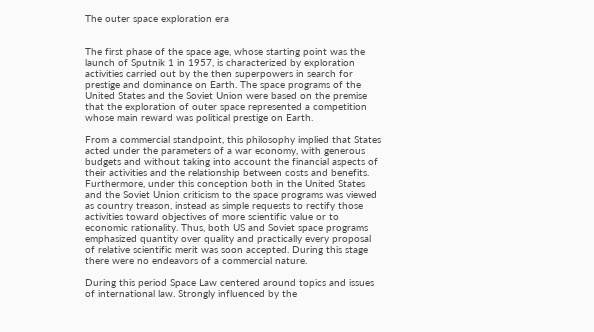The outer space exploration era


The first phase of the space age, whose starting point was the launch of Sputnik 1 in 1957, is characterized by exploration activities carried out by the then superpowers in search for prestige and dominance on Earth. The space programs of the United States and the Soviet Union were based on the premise that the exploration of outer space represented a competition whose main reward was political prestige on Earth.

From a commercial standpoint, this philosophy implied that States acted under the parameters of a war economy, with generous budgets and without taking into account the financial aspects of their activities and the relationship between costs and benefits. Furthermore, under this conception both in the United States and the Soviet Union criticism to the space programs was viewed as country treason, instead as simple requests to rectify those activities toward objectives of more scientific value or to economic rationality. Thus, both US and Soviet space programs emphasized quantity over quality and practically every proposal of relative scientific merit was soon accepted. During this stage there were no endeavors of a commercial nature.

During this period Space Law centered around topics and issues of international law. Strongly influenced by the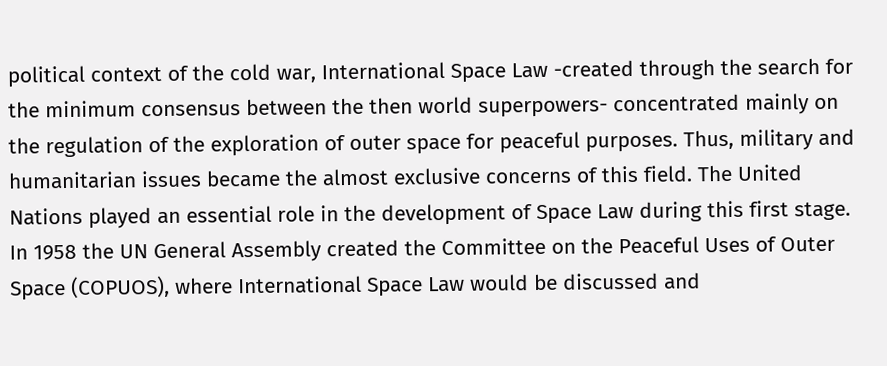political context of the cold war, International Space Law -created through the search for the minimum consensus between the then world superpowers- concentrated mainly on the regulation of the exploration of outer space for peaceful purposes. Thus, military and humanitarian issues became the almost exclusive concerns of this field. The United Nations played an essential role in the development of Space Law during this first stage. In 1958 the UN General Assembly created the Committee on the Peaceful Uses of Outer Space (COPUOS), where International Space Law would be discussed and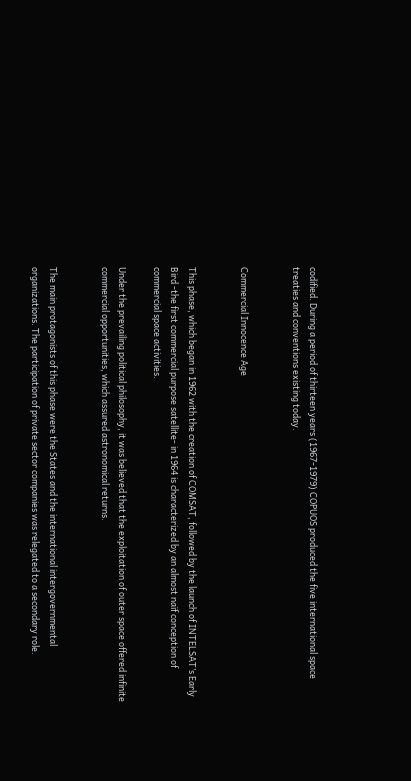codified. During a period of thirteen years (1967-1979) COPUOS produced the five international space treaties and conventions existing today.


Commercial Innocence Age


This phase, which began in 1962 with the creation of COMSAT, followed by the launch of INTELSAT’s Early Bird -the first commercial purpose satellite- in 1964 is characterized by an almost naïf conception of commercial space activities.

Under the prevailing political philosophy, it was believed that the exploitation of outer space offered infinite commercial opportunities, which assured astronomical returns.


The main protagonists of this phase were the States and the international intergovernmental organizations. The participation of private sector companies was relegated to a secondary role.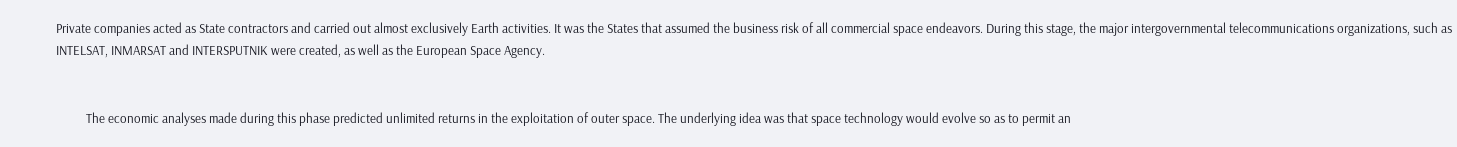Private companies acted as State contractors and carried out almost exclusively Earth activities. It was the States that assumed the business risk of all commercial space endeavors. During this stage, the major intergovernmental telecommunications organizations, such as INTELSAT, INMARSAT and INTERSPUTNIK were created, as well as the European Space Agency.


          The economic analyses made during this phase predicted unlimited returns in the exploitation of outer space. The underlying idea was that space technology would evolve so as to permit an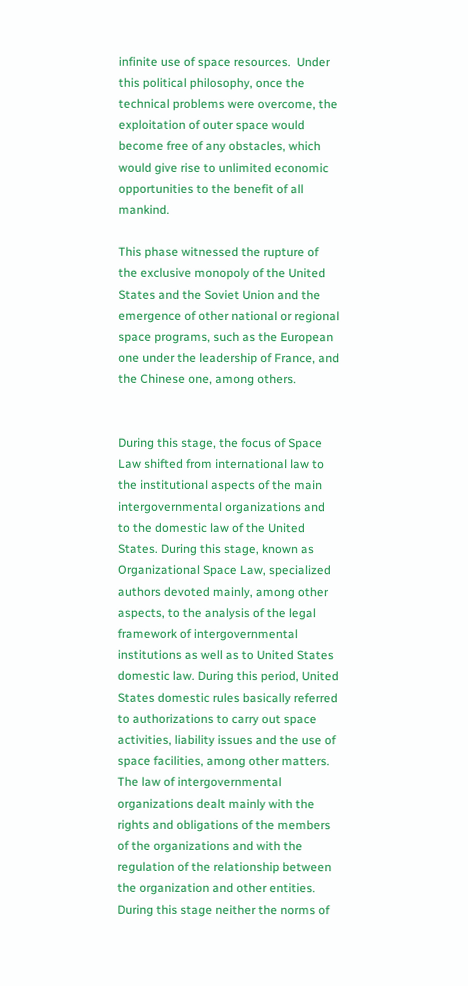infinite use of space resources.  Under this political philosophy, once the technical problems were overcome, the exploitation of outer space would become free of any obstacles, which would give rise to unlimited economic opportunities to the benefit of all mankind.

This phase witnessed the rupture of the exclusive monopoly of the United States and the Soviet Union and the emergence of other national or regional space programs, such as the European one under the leadership of France, and the Chinese one, among others.


During this stage, the focus of Space Law shifted from international law to the institutional aspects of the main intergovernmental organizations and to the domestic law of the United States. During this stage, known as Organizational Space Law, specialized authors devoted mainly, among other aspects, to the analysis of the legal framework of intergovernmental institutions as well as to United States domestic law. During this period, United States domestic rules basically referred to authorizations to carry out space activities, liability issues and the use of space facilities, among other matters. The law of intergovernmental organizations dealt mainly with the rights and obligations of the members of the organizations and with the regulation of the relationship between the organization and other entities. During this stage neither the norms of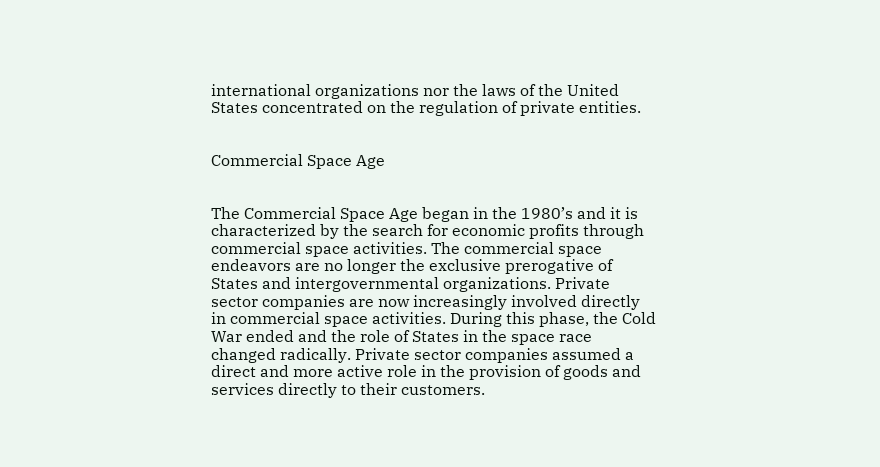international organizations nor the laws of the United States concentrated on the regulation of private entities.


Commercial Space Age


The Commercial Space Age began in the 1980’s and it is characterized by the search for economic profits through commercial space activities. The commercial space endeavors are no longer the exclusive prerogative of States and intergovernmental organizations. Private sector companies are now increasingly involved directly in commercial space activities. During this phase, the Cold War ended and the role of States in the space race changed radically. Private sector companies assumed a direct and more active role in the provision of goods and services directly to their customers.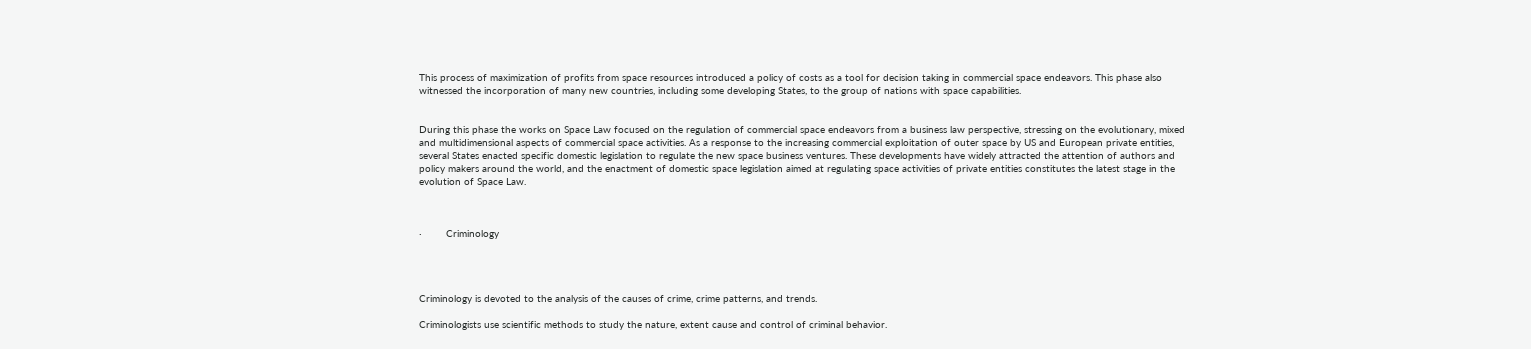This process of maximization of profits from space resources introduced a policy of costs as a tool for decision taking in commercial space endeavors. This phase also witnessed the incorporation of many new countries, including some developing States, to the group of nations with space capabilities.


During this phase the works on Space Law focused on the regulation of commercial space endeavors from a business law perspective, stressing on the evolutionary, mixed and multidimensional aspects of commercial space activities. As a response to the increasing commercial exploitation of outer space by US and European private entities, several States enacted specific domestic legislation to regulate the new space business ventures. These developments have widely attracted the attention of authors and policy makers around the world, and the enactment of domestic space legislation aimed at regulating space activities of private entities constitutes the latest stage in the evolution of Space Law.



·        Criminology




Criminology is devoted to the analysis of the causes of crime, crime patterns, and trends.

Criminologists use scientific methods to study the nature, extent cause and control of criminal behavior.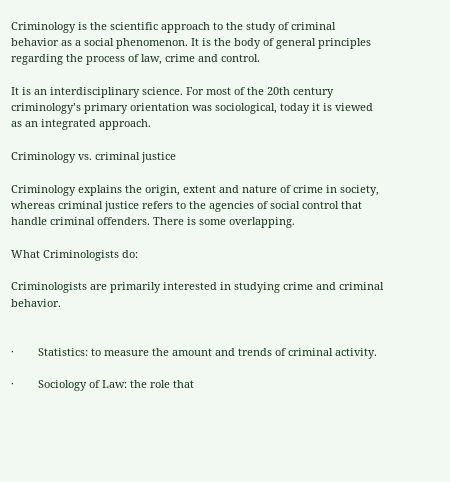Criminology is the scientific approach to the study of criminal behavior as a social phenomenon. It is the body of general principles regarding the process of law, crime and control.

It is an interdisciplinary science. For most of the 20th century criminology’s primary orientation was sociological, today it is viewed as an integrated approach.

Criminology vs. criminal justice

Criminology explains the origin, extent and nature of crime in society, whereas criminal justice refers to the agencies of social control that handle criminal offenders. There is some overlapping.

What Criminologists do:

Criminologists are primarily interested in studying crime and criminal behavior.


·        Statistics: to measure the amount and trends of criminal activity.

·        Sociology of Law: the role that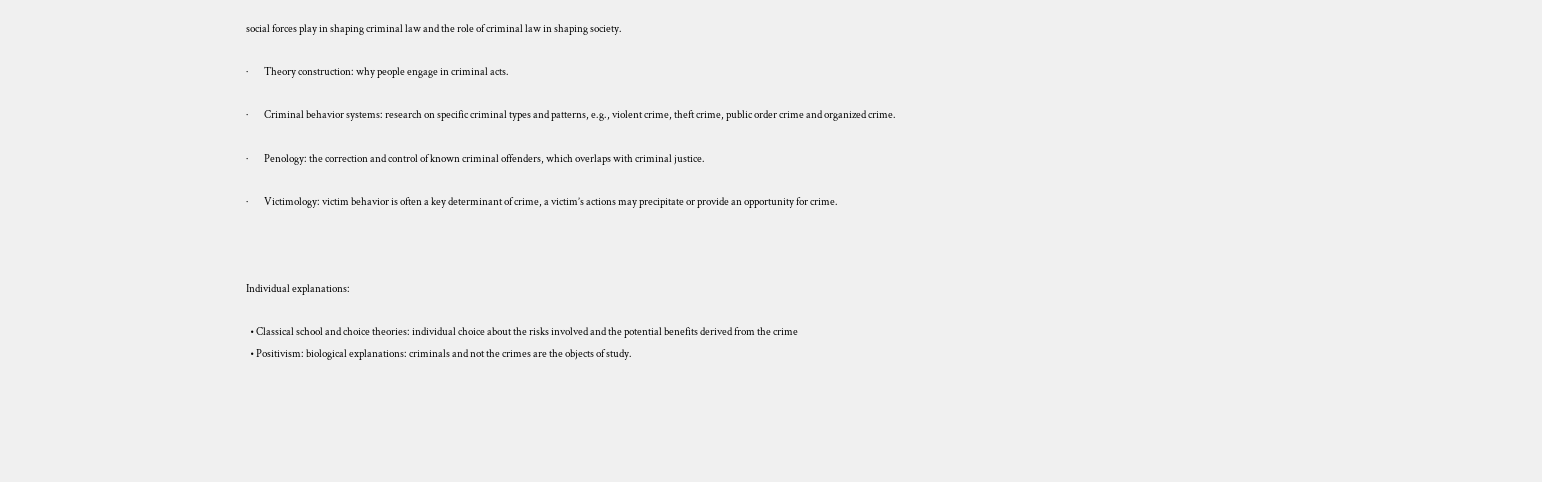social forces play in shaping criminal law and the role of criminal law in shaping society.

·        Theory construction: why people engage in criminal acts.

·        Criminal behavior systems: research on specific criminal types and patterns, e.g., violent crime, theft crime, public order crime and organized crime.

·        Penology: the correction and control of known criminal offenders, which overlaps with criminal justice.

·        Victimology: victim behavior is often a key determinant of crime, a victim’s actions may precipitate or provide an opportunity for crime.



Individual explanations:

  • Classical school and choice theories: individual choice about the risks involved and the potential benefits derived from the crime
  • Positivism: biological explanations: criminals and not the crimes are the objects of study.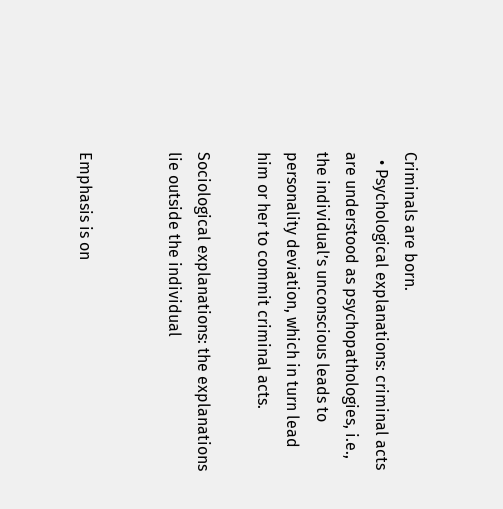Criminals are born.
  • Psychological explanations: criminal acts are understood as psychopathologies, i.e., the individual’s unconscious leads to personality deviation, which in turn lead him or her to commit criminal acts.

Sociological explanations: the explanations lie outside the individual


Emphasis is on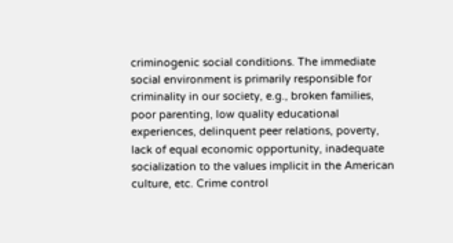criminogenic social conditions. The immediate social environment is primarily responsible for criminality in our society, e.g., broken families, poor parenting, low quality educational experiences, delinquent peer relations, poverty, lack of equal economic opportunity, inadequate socialization to the values implicit in the American culture, etc. Crime control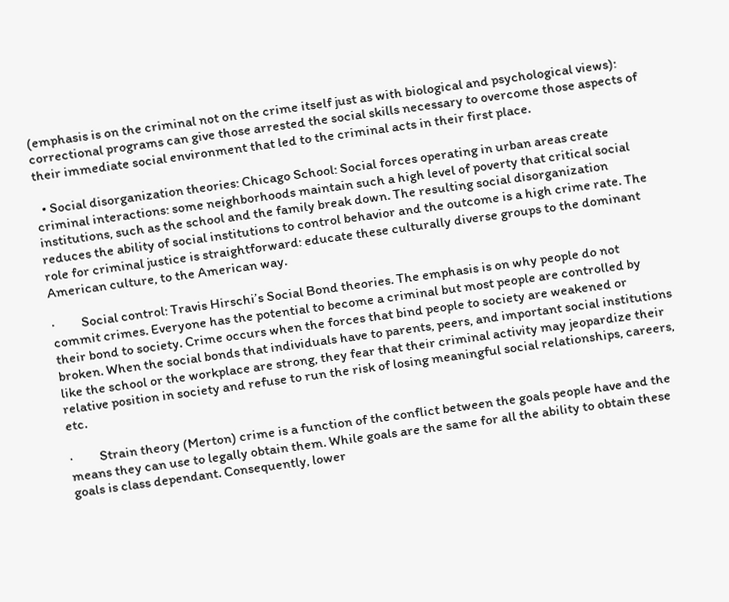(emphasis is on the criminal not on the crime itself just as with biological and psychological views): correctional programs can give those arrested the social skills necessary to overcome those aspects of their immediate social environment that led to the criminal acts in their first place.

  • Social disorganization theories: Chicago School: Social forces operating in urban areas create criminal interactions: some neighborhoods maintain such a high level of poverty that critical social institutions, such as the school and the family break down. The resulting social disorganization reduces the ability of social institutions to control behavior and the outcome is a high crime rate. The role for criminal justice is straightforward: educate these culturally diverse groups to the dominant American culture, to the American way.

·         Social control: Travis Hirschi’s Social Bond theories. The emphasis is on why people do not commit crimes. Everyone has the potential to become a criminal but most people are controlled by their bond to society. Crime occurs when the forces that bind people to society are weakened or broken. When the social bonds that individuals have to parents, peers, and important social institutions like the school or the workplace are strong, they fear that their criminal activity may jeopardize their relative position in society and refuse to run the risk of losing meaningful social relationships, careers, etc.

·         Strain theory (Merton) crime is a function of the conflict between the goals people have and the means they can use to legally obtain them. While goals are the same for all the ability to obtain these goals is class dependant. Consequently, lower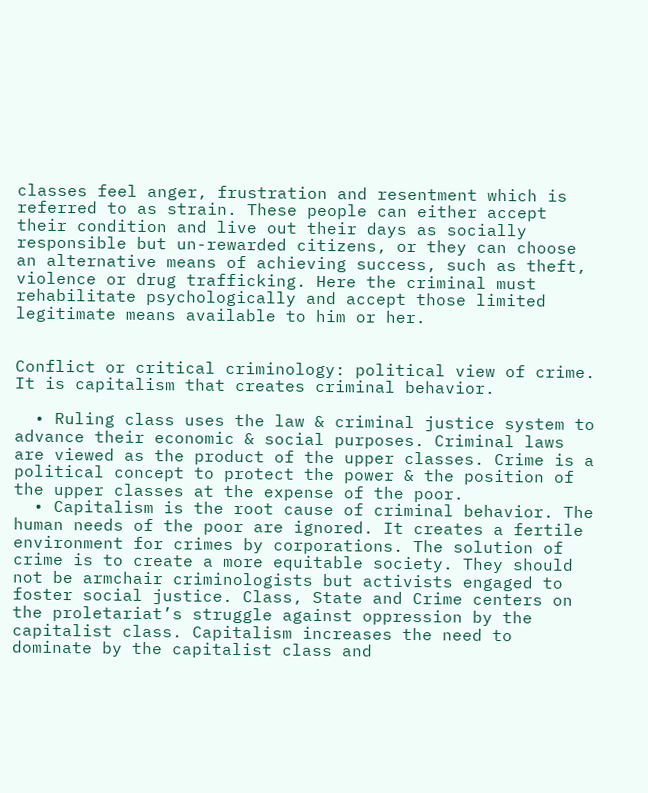classes feel anger, frustration and resentment which is referred to as strain. These people can either accept their condition and live out their days as socially responsible but un-rewarded citizens, or they can choose an alternative means of achieving success, such as theft, violence or drug trafficking. Here the criminal must rehabilitate psychologically and accept those limited legitimate means available to him or her.


Conflict or critical criminology: political view of crime. It is capitalism that creates criminal behavior.

  • Ruling class uses the law & criminal justice system to advance their economic & social purposes. Criminal laws are viewed as the product of the upper classes. Crime is a political concept to protect the power & the position of the upper classes at the expense of the poor.
  • Capitalism is the root cause of criminal behavior. The human needs of the poor are ignored. It creates a fertile environment for crimes by corporations. The solution of crime is to create a more equitable society. They should not be armchair criminologists but activists engaged to foster social justice. Class, State and Crime centers on the proletariat’s struggle against oppression by the capitalist class. Capitalism increases the need to dominate by the capitalist class and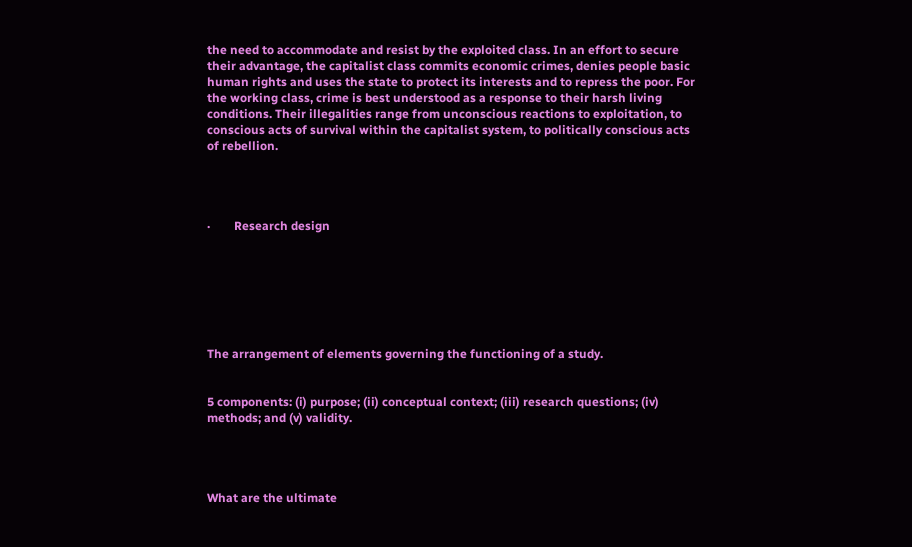the need to accommodate and resist by the exploited class. In an effort to secure their advantage, the capitalist class commits economic crimes, denies people basic human rights and uses the state to protect its interests and to repress the poor. For the working class, crime is best understood as a response to their harsh living conditions. Their illegalities range from unconscious reactions to exploitation, to conscious acts of survival within the capitalist system, to politically conscious acts of rebellion.




·        Research design







The arrangement of elements governing the functioning of a study.


5 components: (i) purpose; (ii) conceptual context; (iii) research questions; (iv) methods; and (v) validity.




What are the ultimate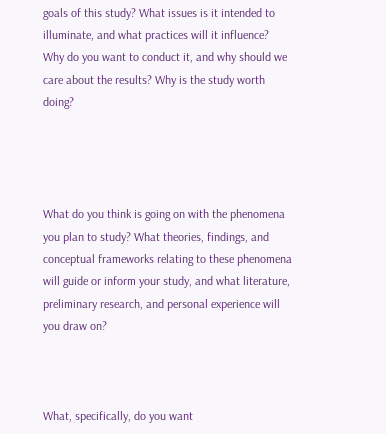goals of this study? What issues is it intended to illuminate, and what practices will it influence? Why do you want to conduct it, and why should we care about the results? Why is the study worth doing?




What do you think is going on with the phenomena you plan to study? What theories, findings, and conceptual frameworks relating to these phenomena will guide or inform your study, and what literature, preliminary research, and personal experience will you draw on?



What, specifically, do you want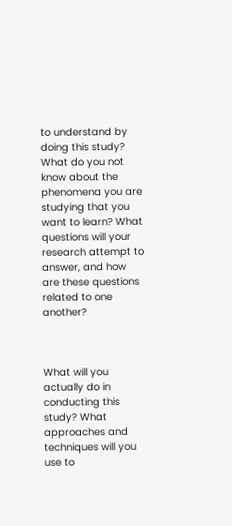to understand by doing this study? What do you not know about the phenomena you are studying that you want to learn? What questions will your research attempt to answer, and how are these questions related to one another?



What will you actually do in conducting this study? What approaches and techniques will you use to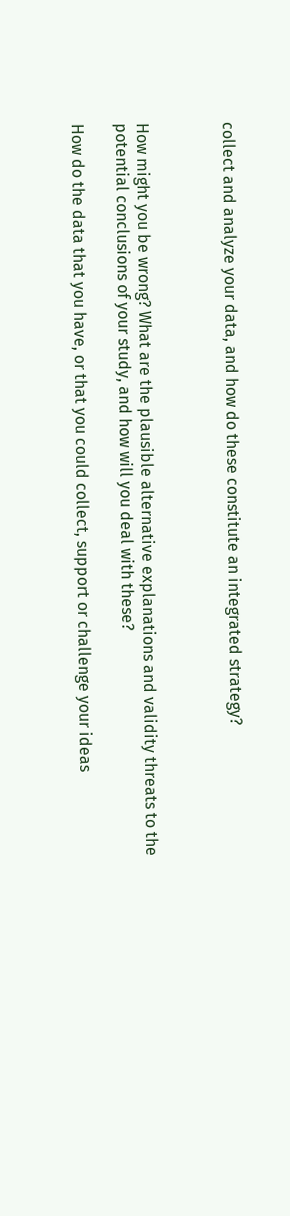collect and analyze your data, and how do these constitute an integrated strategy?



How might you be wrong? What are the plausible alternative explanations and validity threats to the potential conclusions of your study, and how will you deal with these?

How do the data that you have, or that you could collect, support or challenge your ideas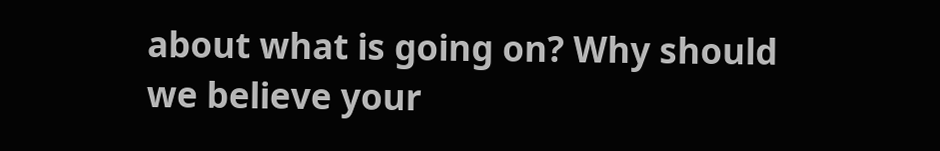about what is going on? Why should we believe your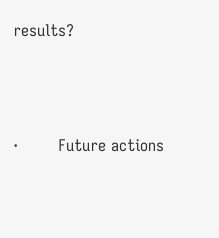results?





·        Future actions